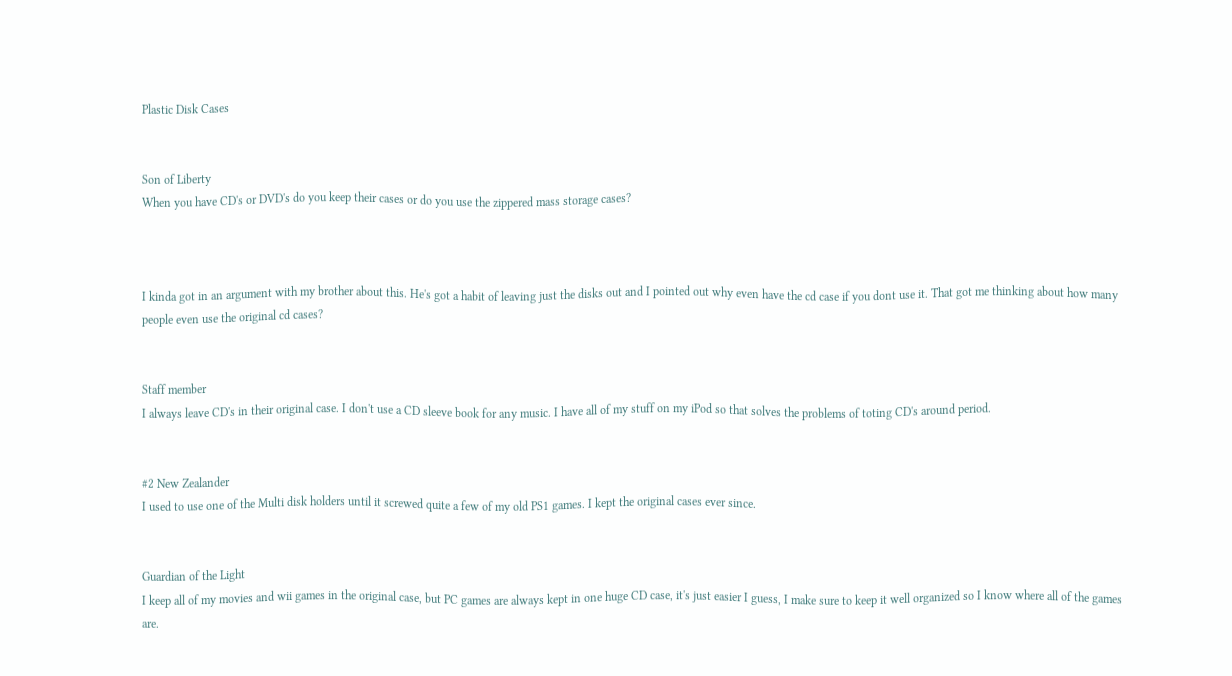Plastic Disk Cases


Son of Liberty
When you have CD's or DVD's do you keep their cases or do you use the zippered mass storage cases?



I kinda got in an argument with my brother about this. He's got a habit of leaving just the disks out and I pointed out why even have the cd case if you dont use it. That got me thinking about how many people even use the original cd cases?


Staff member
I always leave CD's in their original case. I don't use a CD sleeve book for any music. I have all of my stuff on my iPod so that solves the problems of toting CD's around period.


#2 New Zealander
I used to use one of the Multi disk holders until it screwed quite a few of my old PS1 games. I kept the original cases ever since.


Guardian of the Light
I keep all of my movies and wii games in the original case, but PC games are always kept in one huge CD case, it's just easier I guess, I make sure to keep it well organized so I know where all of the games are.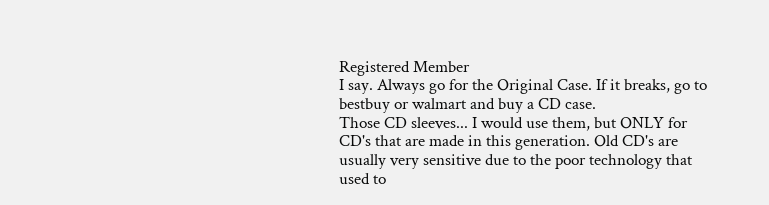Registered Member
I say. Always go for the Original Case. If it breaks, go to bestbuy or walmart and buy a CD case.
Those CD sleeves... I would use them, but ONLY for CD's that are made in this generation. Old CD's are usually very sensitive due to the poor technology that used to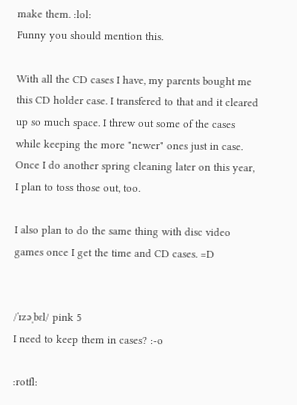make them. :lol:
Funny you should mention this.

With all the CD cases I have, my parents bought me this CD holder case. I transfered to that and it cleared up so much space. I threw out some of the cases while keeping the more "newer" ones just in case. Once I do another spring cleaning later on this year, I plan to toss those out, too.

I also plan to do the same thing with disc video games once I get the time and CD cases. =D


/ˈɪzəˌbɛl/ pink 5
I need to keep them in cases? :-o

:rotfl: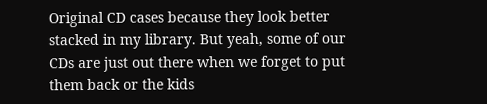Original CD cases because they look better stacked in my library. But yeah, some of our CDs are just out there when we forget to put them back or the kids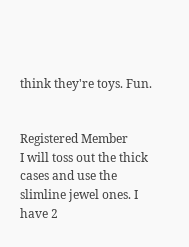think they're toys. Fun.


Registered Member
I will toss out the thick cases and use the slimline jewel ones. I have 2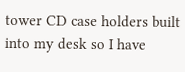tower CD case holders built into my desk so I have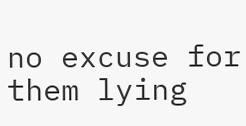no excuse for them lying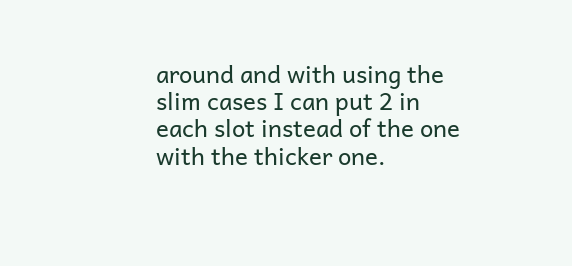around and with using the slim cases I can put 2 in each slot instead of the one with the thicker one.